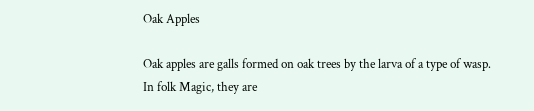Oak Apples

Oak apples are galls formed on oak trees by the larva of a type of wasp. In folk Magic, they are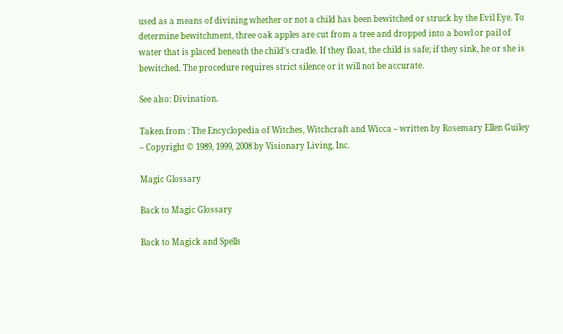used as a means of divining whether or not a child has been bewitched or struck by the Evil Eye. To determine bewitchment, three oak apples are cut from a tree and dropped into a bowl or pail of water that is placed beneath the child’s cradle. If they float, the child is safe; if they sink, he or she is bewitched. The procedure requires strict silence or it will not be accurate.

See also: Divination.

Taken from : The Encyclopedia of Witches, Witchcraft and Wicca – written by Rosemary Ellen Guiley – Copyright © 1989, 1999, 2008 by Visionary Living, Inc.

Magic Glossary

Back to Magic Glossary

Back to Magick and Spells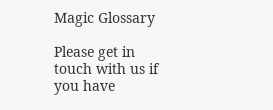Magic Glossary

Please get in touch with us if you have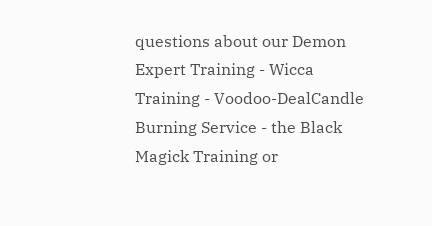questions about our Demon Expert Training - Wicca Training - Voodoo-DealCandle Burning Service - the Black Magick Training or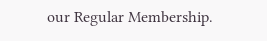our Regular Membership.